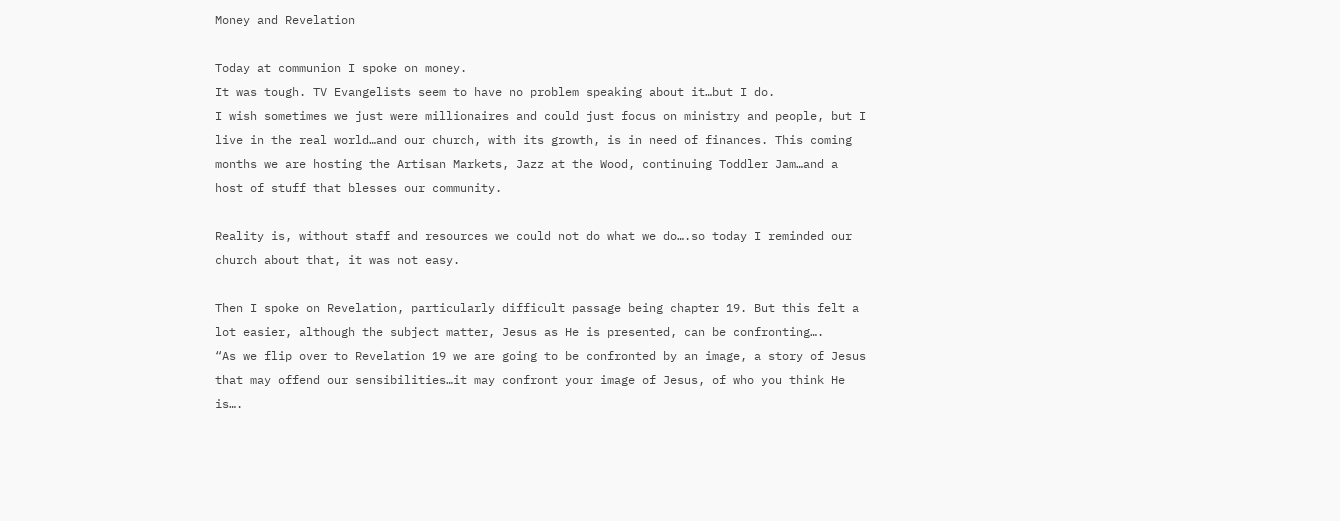Money and Revelation

Today at communion I spoke on money.
It was tough. TV Evangelists seem to have no problem speaking about it…but I do.
I wish sometimes we just were millionaires and could just focus on ministry and people, but I live in the real world…and our church, with its growth, is in need of finances. This coming months we are hosting the Artisan Markets, Jazz at the Wood, continuing Toddler Jam…and a host of stuff that blesses our community.

Reality is, without staff and resources we could not do what we do….so today I reminded our church about that, it was not easy.

Then I spoke on Revelation, particularly difficult passage being chapter 19. But this felt a lot easier, although the subject matter, Jesus as He is presented, can be confronting….
“As we flip over to Revelation 19 we are going to be confronted by an image, a story of Jesus that may offend our sensibilities…it may confront your image of Jesus, of who you think He is….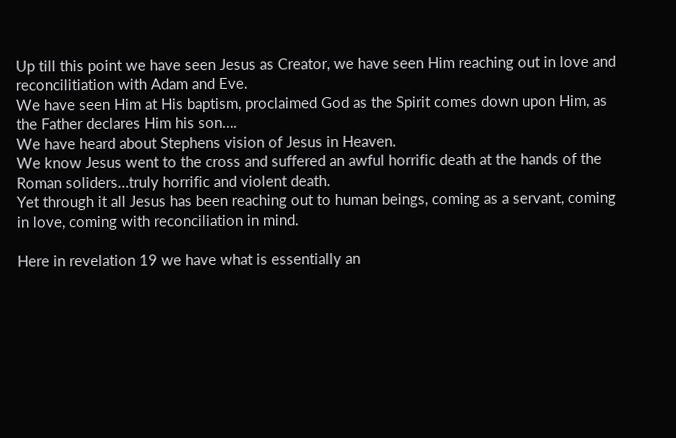Up till this point we have seen Jesus as Creator, we have seen Him reaching out in love and reconcilitiation with Adam and Eve.
We have seen Him at His baptism, proclaimed God as the Spirit comes down upon Him, as the Father declares Him his son….
We have heard about Stephens vision of Jesus in Heaven.
We know Jesus went to the cross and suffered an awful horrific death at the hands of the Roman soliders…truly horrific and violent death.
Yet through it all Jesus has been reaching out to human beings, coming as a servant, coming in love, coming with reconciliation in mind.

Here in revelation 19 we have what is essentially an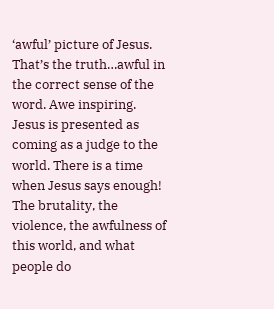‘awful’ picture of Jesus. That’s the truth…awful in the correct sense of the word. Awe inspiring. Jesus is presented as coming as a judge to the world. There is a time when Jesus says enough! The brutality, the violence, the awfulness of this world, and what people do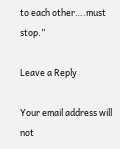to each other….must stop.”

Leave a Reply

Your email address will not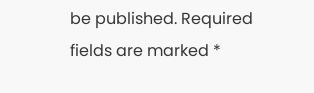be published. Required fields are marked *